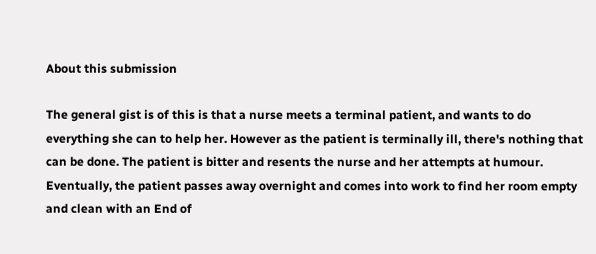About this submission

The general gist is of this is that a nurse meets a terminal patient, and wants to do everything she can to help her. However as the patient is terminally ill, there's nothing that can be done. The patient is bitter and resents the nurse and her attempts at humour. Eventually, the patient passes away overnight and comes into work to find her room empty and clean with an End of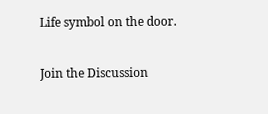Life symbol on the door.

Join the Discussion